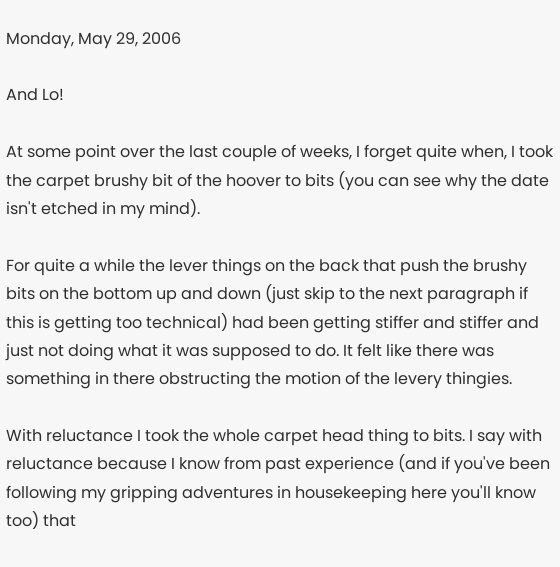Monday, May 29, 2006

And Lo!

At some point over the last couple of weeks, I forget quite when, I took the carpet brushy bit of the hoover to bits (you can see why the date isn't etched in my mind).

For quite a while the lever things on the back that push the brushy bits on the bottom up and down (just skip to the next paragraph if this is getting too technical) had been getting stiffer and stiffer and just not doing what it was supposed to do. It felt like there was something in there obstructing the motion of the levery thingies.

With reluctance I took the whole carpet head thing to bits. I say with reluctance because I know from past experience (and if you've been following my gripping adventures in housekeeping here you'll know too) that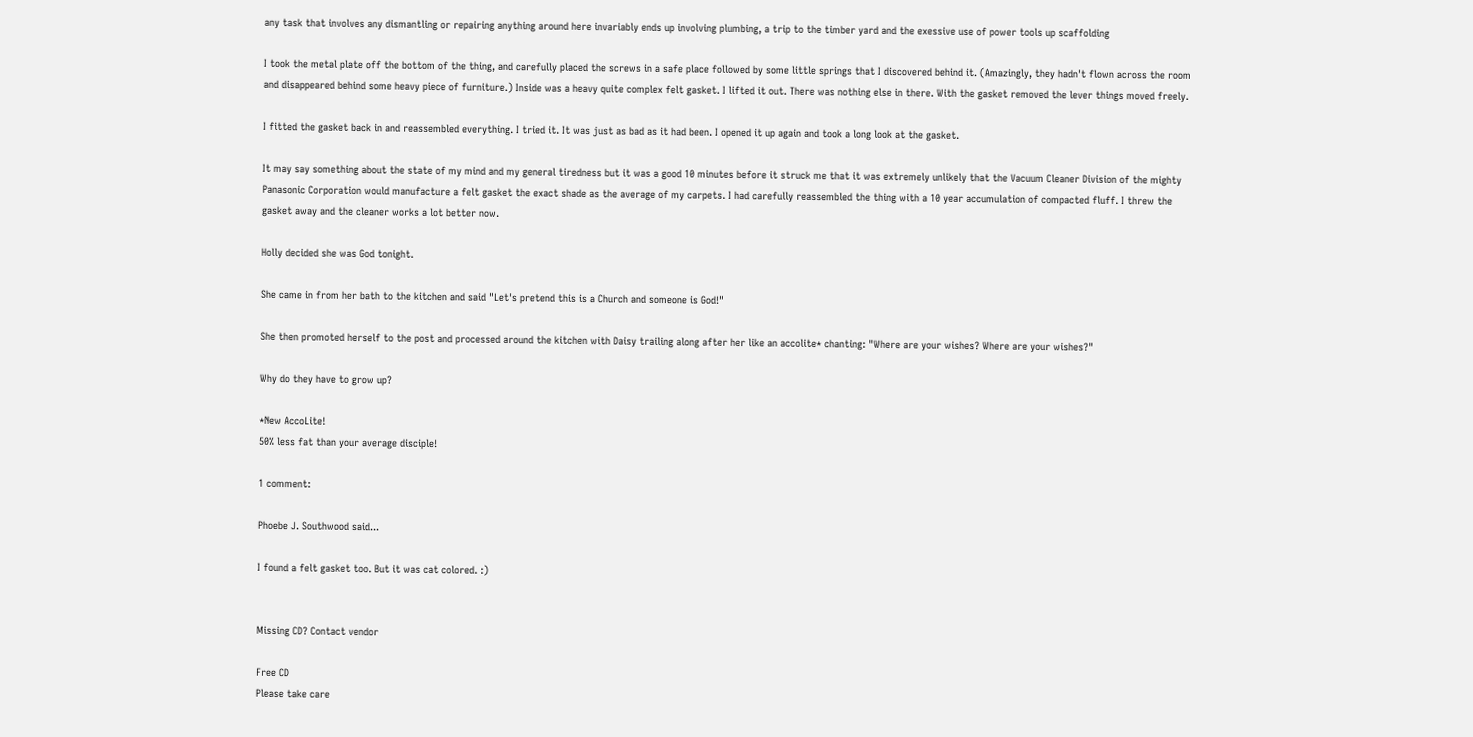any task that involves any dismantling or repairing anything around here invariably ends up involving plumbing, a trip to the timber yard and the exessive use of power tools up scaffolding

I took the metal plate off the bottom of the thing, and carefully placed the screws in a safe place followed by some little springs that I discovered behind it. (Amazingly, they hadn't flown across the room and disappeared behind some heavy piece of furniture.) Inside was a heavy quite complex felt gasket. I lifted it out. There was nothing else in there. With the gasket removed the lever things moved freely.

I fitted the gasket back in and reassembled everything. I tried it. It was just as bad as it had been. I opened it up again and took a long look at the gasket.

It may say something about the state of my mind and my general tiredness but it was a good 10 minutes before it struck me that it was extremely unlikely that the Vacuum Cleaner Division of the mighty Panasonic Corporation would manufacture a felt gasket the exact shade as the average of my carpets. I had carefully reassembled the thing with a 10 year accumulation of compacted fluff. I threw the gasket away and the cleaner works a lot better now.

Holly decided she was God tonight.

She came in from her bath to the kitchen and said "Let's pretend this is a Church and someone is God!"

She then promoted herself to the post and processed around the kitchen with Daisy trailing along after her like an accolite* chanting: "Where are your wishes? Where are your wishes?"

Why do they have to grow up?

*New AccoLite!
50% less fat than your average disciple!

1 comment:

Phoebe J. Southwood said...

I found a felt gasket too. But it was cat colored. :)


Missing CD? Contact vendor

Free CD
Please take care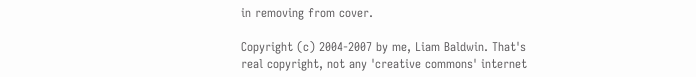in removing from cover.

Copyright (c) 2004-2007 by me, Liam Baldwin. That's real copyright, not any 'creative commons' internet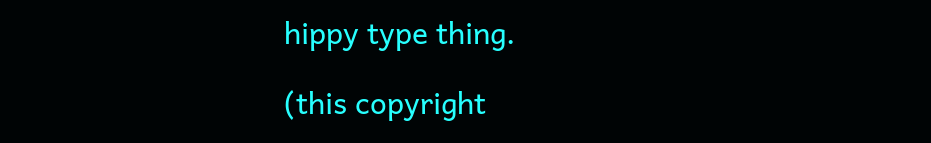hippy type thing.

(this copyright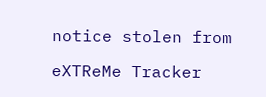notice stolen from

eXTReMe Tracker